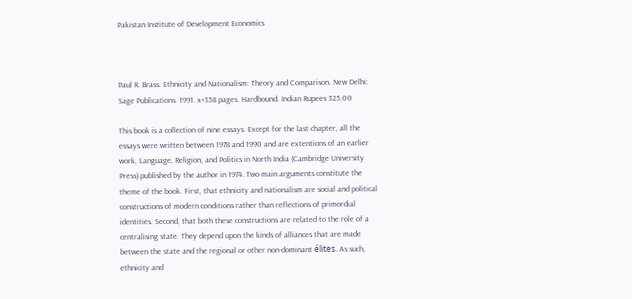Pakistan Institute of Development Economics



Paul R. Brass. Ethnicity and Nationalism: Theory and Comparison. New Delhi: Sage Publications. 1991. x+358 pages. Hardbound. Indian Rupees 325.00

This book is a collection of nine essays. Except for the last chapter, all the essays were written between 1978 and 1990 and are extentions of an earlier work, Language, Religion, and Politics in North India (Cambridge University Press) published by the author in 1974. Two main arguments constitute the theme of the book. First, that ethnicity and nationalism are social and political constructions of modern conditions rather than reflections of primordial identities. Second, that both these constructions are related to the role of a centralising state. They depend upon the kinds of alliances that are made between the state and the regional or other non-dominant élites. As such, ethnicity and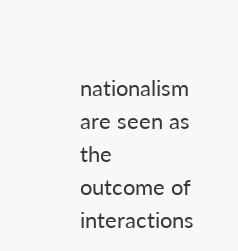nationalism are seen as the outcome of interactions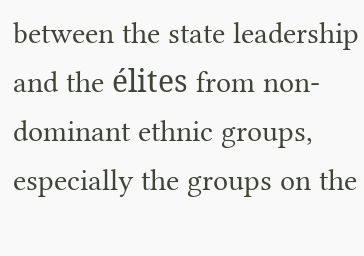between the state leadership and the élites from non-dominant ethnic groups, especially the groups on the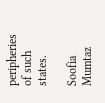peripheries of such states.

Soofia Mumtaz